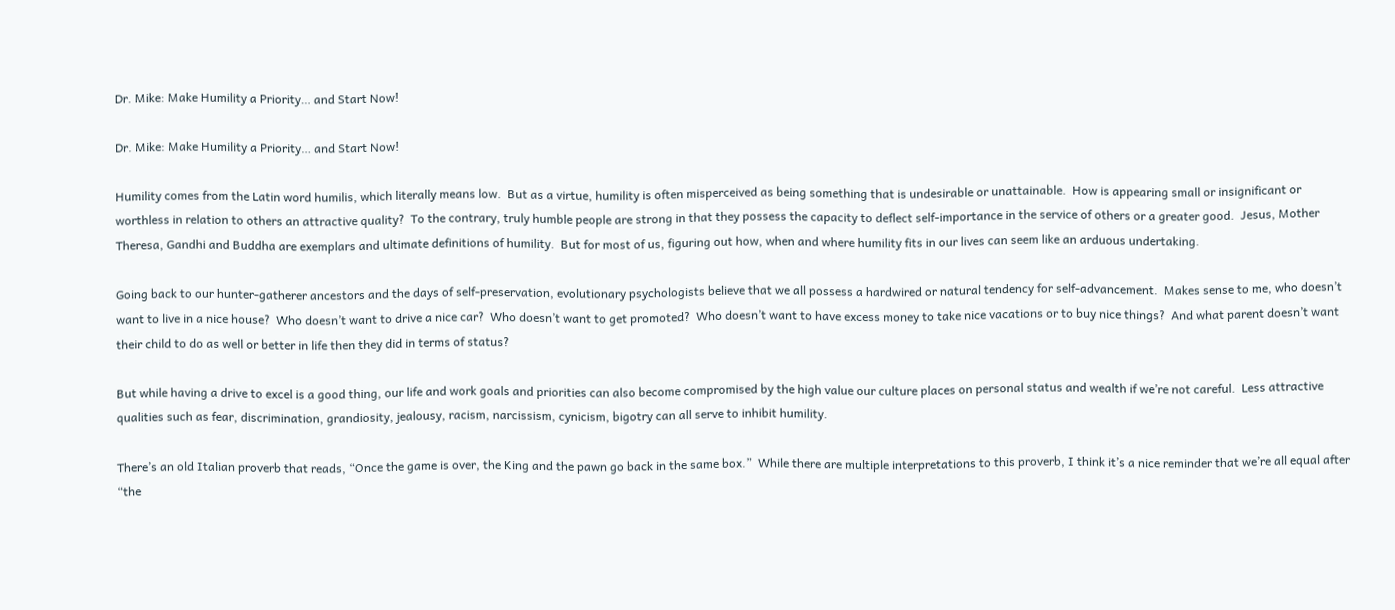Dr. Mike: Make Humility a Priority… and Start Now!

Dr. Mike: Make Humility a Priority… and Start Now!

Humility comes from the Latin word humilis, which literally means low.  But as a virtue, humility is often misperceived as being something that is undesirable or unattainable.  How is appearing small or insignificant or worthless in relation to others an attractive quality?  To the contrary, truly humble people are strong in that they possess the capacity to deflect self-importance in the service of others or a greater good.  Jesus, Mother Theresa, Gandhi and Buddha are exemplars and ultimate definitions of humility.  But for most of us, figuring out how, when and where humility fits in our lives can seem like an arduous undertaking.

Going back to our hunter-gatherer ancestors and the days of self-preservation, evolutionary psychologists believe that we all possess a hardwired or natural tendency for self-advancement.  Makes sense to me, who doesn’t want to live in a nice house?  Who doesn’t want to drive a nice car?  Who doesn’t want to get promoted?  Who doesn’t want to have excess money to take nice vacations or to buy nice things?  And what parent doesn’t want their child to do as well or better in life then they did in terms of status?

But while having a drive to excel is a good thing, our life and work goals and priorities can also become compromised by the high value our culture places on personal status and wealth if we’re not careful.  Less attractive qualities such as fear, discrimination, grandiosity, jealousy, racism, narcissism, cynicism, bigotry can all serve to inhibit humility.

There’s an old Italian proverb that reads, “Once the game is over, the King and the pawn go back in the same box.”  While there are multiple interpretations to this proverb, I think it’s a nice reminder that we’re all equal after “the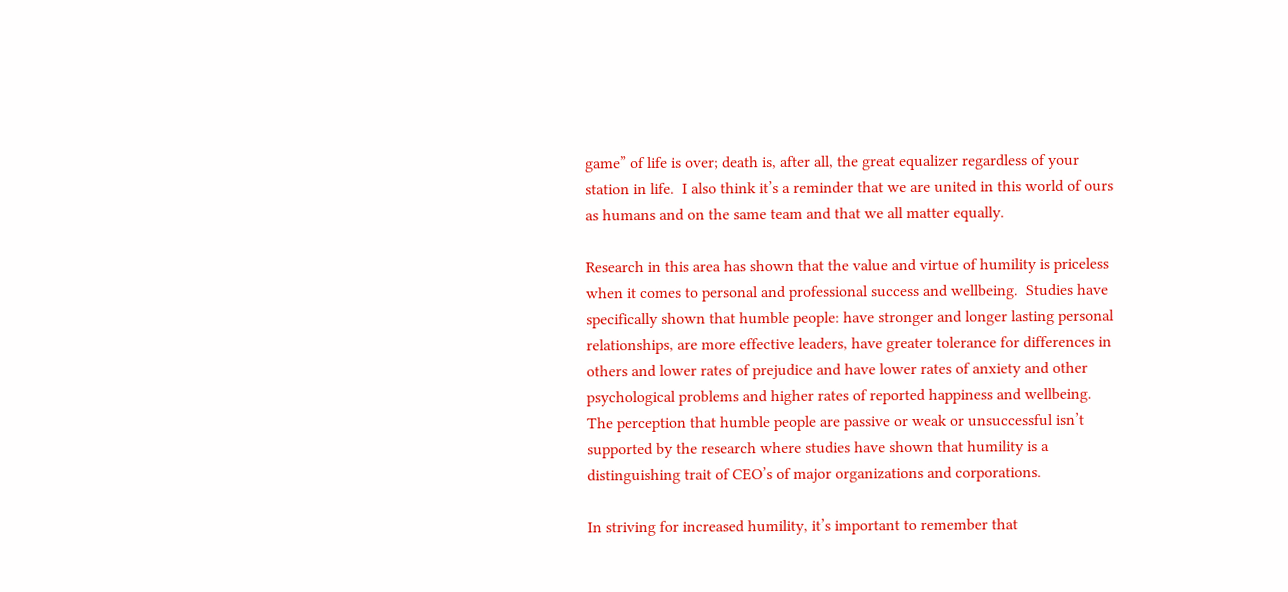game” of life is over; death is, after all, the great equalizer regardless of your station in life.  I also think it’s a reminder that we are united in this world of ours as humans and on the same team and that we all matter equally.

Research in this area has shown that the value and virtue of humility is priceless when it comes to personal and professional success and wellbeing.  Studies have specifically shown that humble people: have stronger and longer lasting personal relationships, are more effective leaders, have greater tolerance for differences in others and lower rates of prejudice and have lower rates of anxiety and other psychological problems and higher rates of reported happiness and wellbeing.  The perception that humble people are passive or weak or unsuccessful isn’t supported by the research where studies have shown that humility is a distinguishing trait of CEO’s of major organizations and corporations.

In striving for increased humility, it’s important to remember that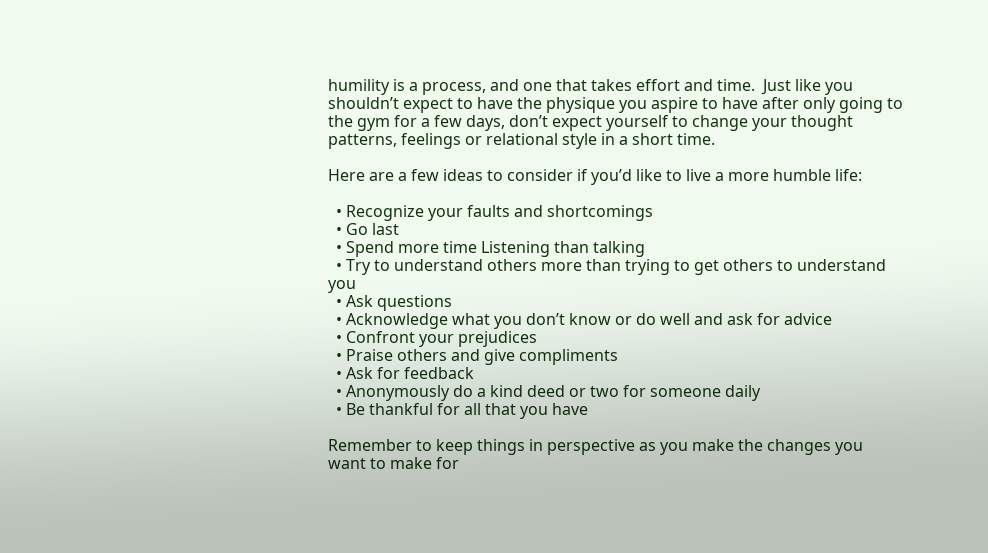humility is a process, and one that takes effort and time.  Just like you shouldn’t expect to have the physique you aspire to have after only going to the gym for a few days, don’t expect yourself to change your thought patterns, feelings or relational style in a short time.

Here are a few ideas to consider if you’d like to live a more humble life:

  • Recognize your faults and shortcomings
  • Go last
  • Spend more time Listening than talking
  • Try to understand others more than trying to get others to understand you
  • Ask questions
  • Acknowledge what you don’t know or do well and ask for advice
  • Confront your prejudices
  • Praise others and give compliments
  • Ask for feedback
  • Anonymously do a kind deed or two for someone daily
  • Be thankful for all that you have

Remember to keep things in perspective as you make the changes you want to make for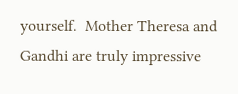yourself.  Mother Theresa and Gandhi are truly impressive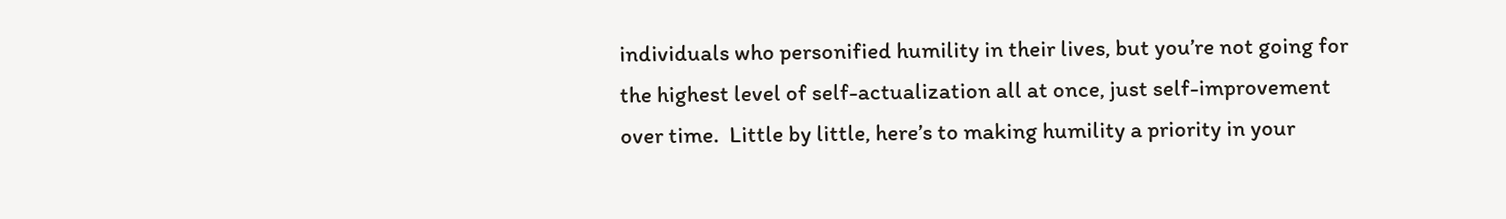individuals who personified humility in their lives, but you’re not going for the highest level of self-actualization all at once, just self-improvement over time.  Little by little, here’s to making humility a priority in your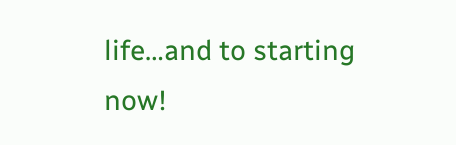life…and to starting now!